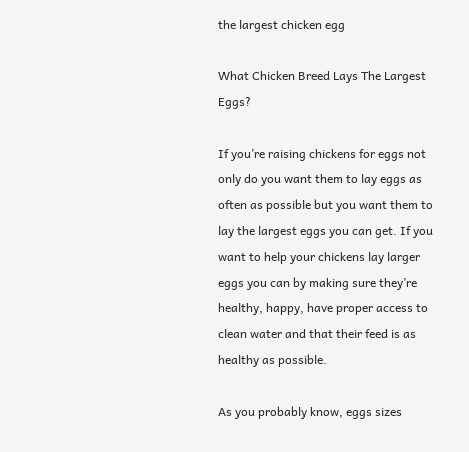the largest chicken egg

What Chicken Breed Lays The Largest Eggs?

If you’re raising chickens for eggs not only do you want them to lay eggs as often as possible but you want them to lay the largest eggs you can get. If you want to help your chickens lay larger eggs you can by making sure they’re healthy, happy, have proper access to clean water and that their feed is as healthy as possible.

As you probably know, eggs sizes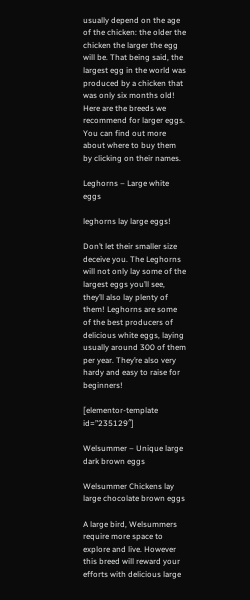usually depend on the age of the chicken: the older the chicken the larger the egg will be. That being said, the largest egg in the world was produced by a chicken that was only six months old! Here are the breeds we recommend for larger eggs. You can find out more about where to buy them by clicking on their names.

Leghorns – Large white eggs

leghorns lay large eggs!

Don’t let their smaller size deceive you. The Leghorns will not only lay some of the largest eggs you’ll see, they’ll also lay plenty of them! Leghorns are some of the best producers of delicious white eggs, laying usually around 300 of them per year. They’re also very hardy and easy to raise for beginners!

[elementor-template id=”235129″]

Welsummer – Unique large dark brown eggs

Welsummer Chickens lay large chocolate brown eggs

A large bird, Welsummers require more space to explore and live. However this breed will reward your efforts with delicious large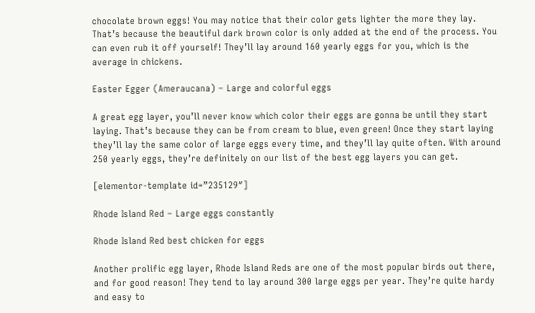chocolate brown eggs! You may notice that their color gets lighter the more they lay. That’s because the beautiful dark brown color is only added at the end of the process. You can even rub it off yourself! They’ll lay around 160 yearly eggs for you, which is the average in chickens.

Easter Egger (Ameraucana) – Large and colorful eggs

A great egg layer, you’ll never know which color their eggs are gonna be until they start laying. That’s because they can be from cream to blue, even green! Once they start laying they’ll lay the same color of large eggs every time, and they’ll lay quite often. With around 250 yearly eggs, they’re definitely on our list of the best egg layers you can get.

[elementor-template id=”235129″]

Rhode Island Red – Large eggs constantly

Rhode Island Red best chicken for eggs

Another prolific egg layer, Rhode Island Reds are one of the most popular birds out there, and for good reason! They tend to lay around 300 large eggs per year. They’re quite hardy and easy to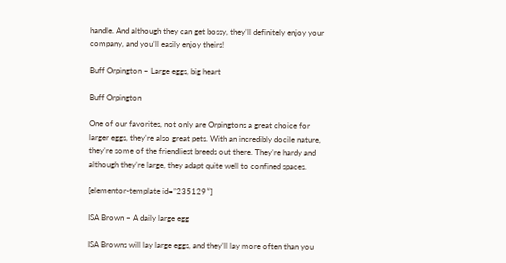handle. And although they can get bossy, they’ll definitely enjoy your company, and you’ll easily enjoy theirs!

Buff Orpington – Large eggs, big heart

Buff Orpington

One of our favorites, not only are Orpingtons a great choice for larger eggs, they’re also great pets. With an incredibly docile nature, they’re some of the friendliest breeds out there. They’re hardy and although they’re large, they adapt quite well to confined spaces.

[elementor-template id=”235129″]

ISA Brown – A daily large egg

ISA Browns will lay large eggs, and they’ll lay more often than you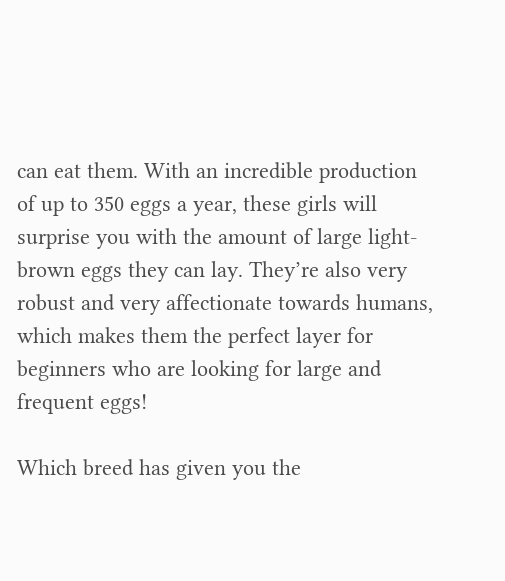can eat them. With an incredible production of up to 350 eggs a year, these girls will surprise you with the amount of large light-brown eggs they can lay. They’re also very robust and very affectionate towards humans, which makes them the perfect layer for beginners who are looking for large and frequent eggs!

Which breed has given you the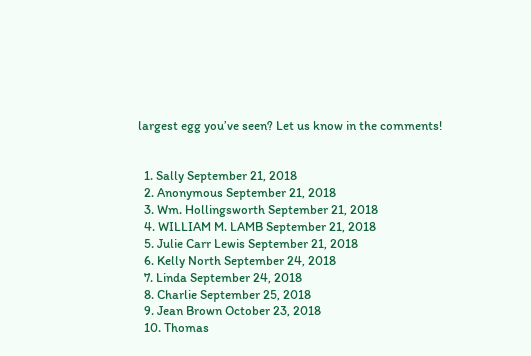largest egg you’ve seen? Let us know in the comments!


  1. Sally September 21, 2018
  2. Anonymous September 21, 2018
  3. Wm. Hollingsworth September 21, 2018
  4. WILLIAM M. LAMB September 21, 2018
  5. Julie Carr Lewis September 21, 2018
  6. Kelly North September 24, 2018
  7. Linda September 24, 2018
  8. Charlie September 25, 2018
  9. Jean Brown October 23, 2018
  10. Thomas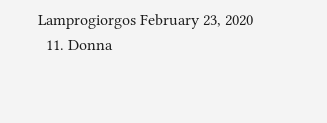Lamprogiorgos February 23, 2020
  11. Donna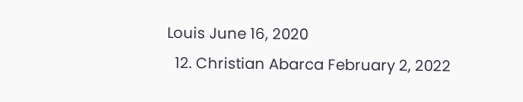Louis June 16, 2020
  12. Christian Abarca February 2, 2022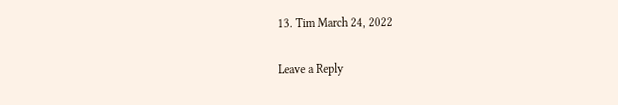13. Tim March 24, 2022

Leave a Reply